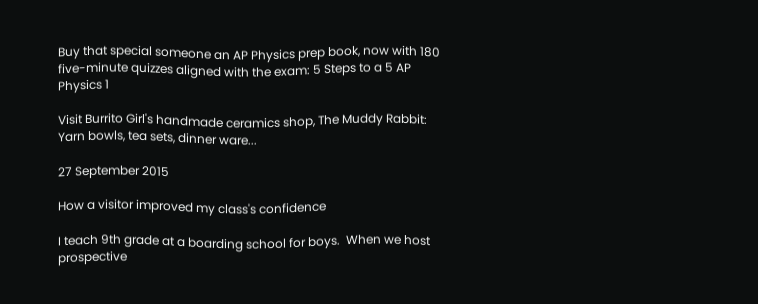Buy that special someone an AP Physics prep book, now with 180 five-minute quizzes aligned with the exam: 5 Steps to a 5 AP Physics 1

Visit Burrito Girl's handmade ceramics shop, The Muddy Rabbit: Yarn bowls, tea sets, dinner ware...

27 September 2015

How a visitor improved my class's confidence

I teach 9th grade at a boarding school for boys.  When we host prospective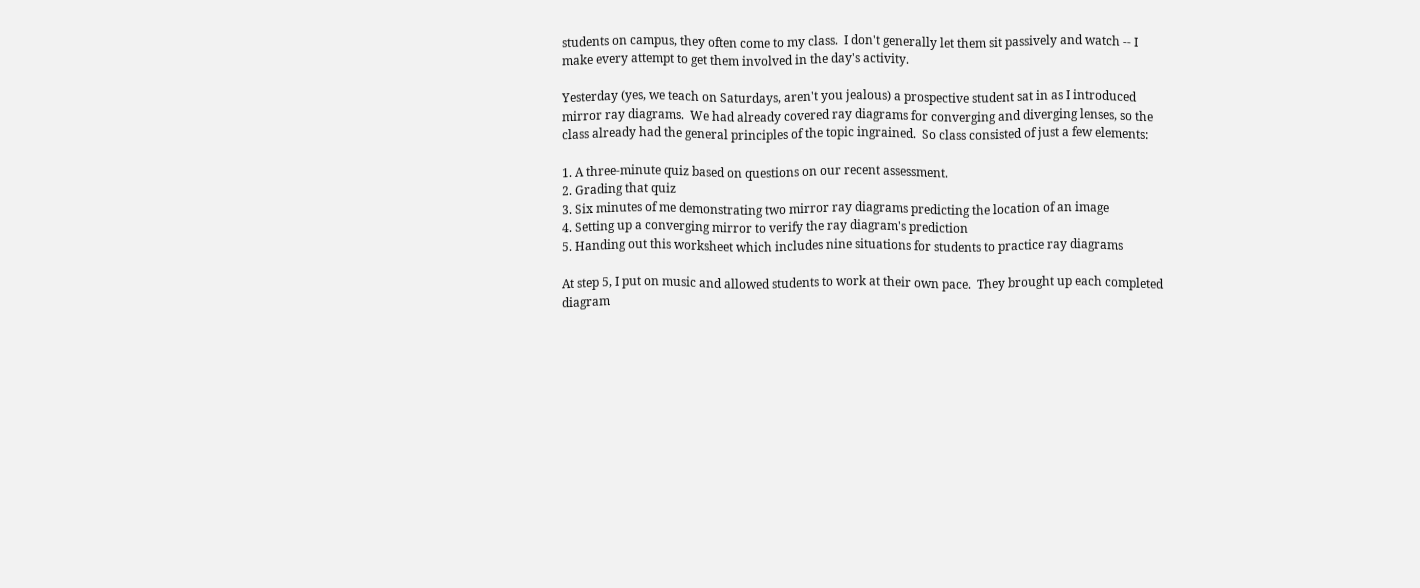students on campus, they often come to my class.  I don't generally let them sit passively and watch -- I make every attempt to get them involved in the day's activity.

Yesterday (yes, we teach on Saturdays, aren't you jealous) a prospective student sat in as I introduced mirror ray diagrams.  We had already covered ray diagrams for converging and diverging lenses, so the class already had the general principles of the topic ingrained.  So class consisted of just a few elements:

1. A three-minute quiz based on questions on our recent assessment.
2. Grading that quiz
3. Six minutes of me demonstrating two mirror ray diagrams predicting the location of an image
4. Setting up a converging mirror to verify the ray diagram's prediction
5. Handing out this worksheet which includes nine situations for students to practice ray diagrams

At step 5, I put on music and allowed students to work at their own pace.  They brought up each completed diagram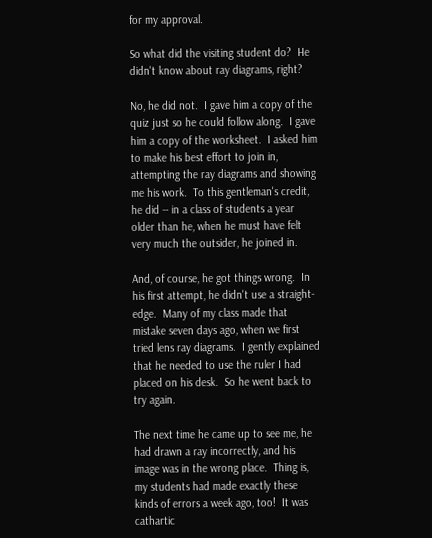for my approval.

So what did the visiting student do?  He didn't know about ray diagrams, right?

No, he did not.  I gave him a copy of the quiz just so he could follow along.  I gave him a copy of the worksheet.  I asked him to make his best effort to join in, attempting the ray diagrams and showing me his work.  To this gentleman's credit, he did -- in a class of students a year older than he, when he must have felt very much the outsider, he joined in.

And, of course, he got things wrong.  In his first attempt, he didn't use a straight-edge.  Many of my class made that mistake seven days ago, when we first tried lens ray diagrams.  I gently explained that he needed to use the ruler I had placed on his desk.  So he went back to try again.

The next time he came up to see me, he had drawn a ray incorrectly, and his image was in the wrong place.  Thing is, my students had made exactly these kinds of errors a week ago, too!  It was cathartic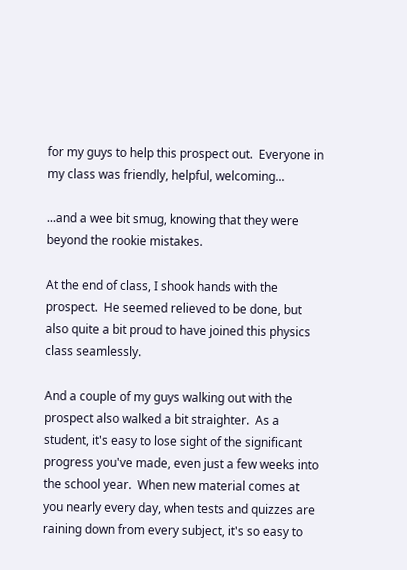for my guys to help this prospect out.  Everyone in my class was friendly, helpful, welcoming...

...and a wee bit smug, knowing that they were beyond the rookie mistakes.

At the end of class, I shook hands with the prospect.  He seemed relieved to be done, but also quite a bit proud to have joined this physics class seamlessly.

And a couple of my guys walking out with the prospect also walked a bit straighter.  As a student, it's easy to lose sight of the significant progress you've made, even just a few weeks into the school year.  When new material comes at you nearly every day, when tests and quizzes are raining down from every subject, it's so easy to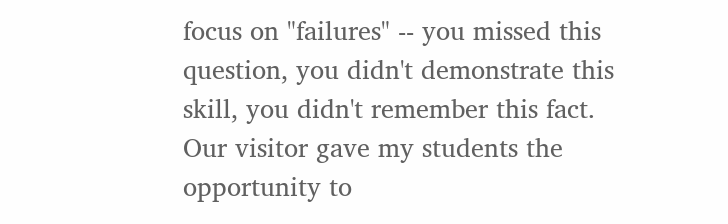focus on "failures" -- you missed this question, you didn't demonstrate this skill, you didn't remember this fact.  Our visitor gave my students the opportunity to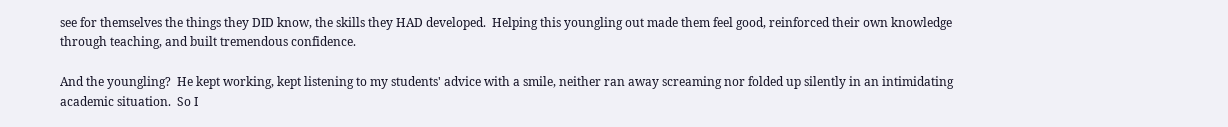see for themselves the things they DID know, the skills they HAD developed.  Helping this youngling out made them feel good, reinforced their own knowledge through teaching, and built tremendous confidence.

And the youngling?  He kept working, kept listening to my students' advice with a smile, neither ran away screaming nor folded up silently in an intimidating academic situation.  So I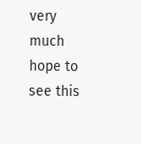very much hope to see this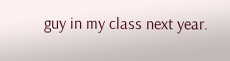guy in my class next year.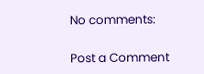No comments:

Post a Comment